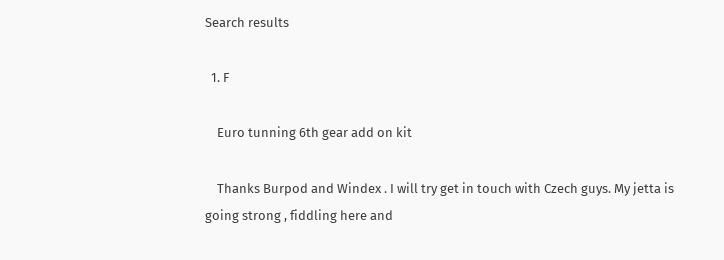Search results

  1. F

    Euro tunning 6th gear add on kit

    Thanks Burpod and Windex . I will try get in touch with Czech guys. My jetta is going strong , fiddling here and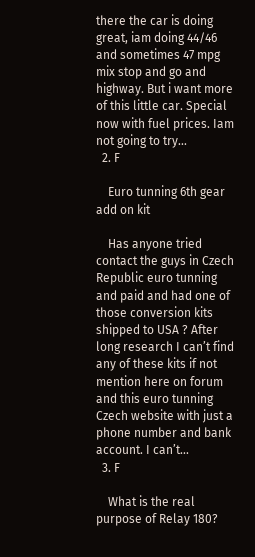there the car is doing great, iam doing 44/46 and sometimes 47 mpg mix stop and go and highway. But i want more of this little car. Special now with fuel prices. Iam not going to try...
  2. F

    Euro tunning 6th gear add on kit

    Has anyone tried contact the guys in Czech Republic euro tunning and paid and had one of those conversion kits shipped to USA ? After long research I can’t find any of these kits if not mention here on forum and this euro tunning Czech website with just a phone number and bank account. I can’t...
  3. F

    What is the real purpose of Relay 180?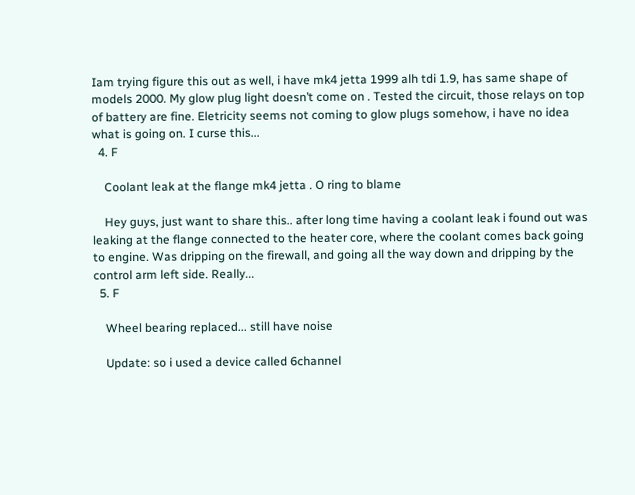Iam trying figure this out as well, i have mk4 jetta 1999 alh tdi 1.9, has same shape of models 2000. My glow plug light doesn’t come on . Tested the circuit, those relays on top of battery are fine. Eletricity seems not coming to glow plugs somehow, i have no idea what is going on. I curse this...
  4. F

    Coolant leak at the flange mk4 jetta . O ring to blame

    Hey guys, just want to share this.. after long time having a coolant leak i found out was leaking at the flange connected to the heater core, where the coolant comes back going to engine. Was dripping on the firewall, and going all the way down and dripping by the control arm left side. Really...
  5. F

    Wheel bearing replaced... still have noise

    Update: so i used a device called 6channel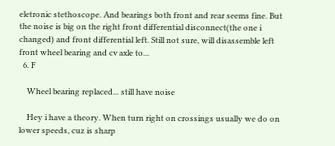eletronic stethoscope. And bearings both front and rear seems fine. But the noise is big on the right front differential disconnect(the one i changed) and front differential left. Still not sure, will disassemble left front wheel bearing and cv axle to...
  6. F

    Wheel bearing replaced... still have noise

    Hey i have a theory. When turn right on crossings usually we do on lower speeds, cuz is sharp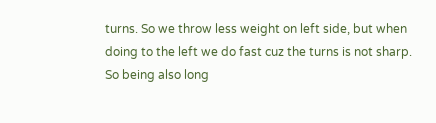turns. So we throw less weight on left side, but when doing to the left we do fast cuz the turns is not sharp. So being also long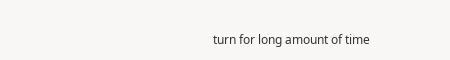turn for long amount of time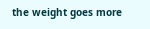the weight goes more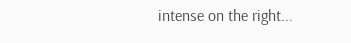intense on the right...